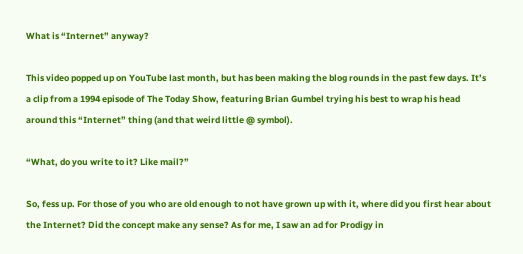What is “Internet” anyway?

This video popped up on YouTube last month, but has been making the blog rounds in the past few days. It’s a clip from a 1994 episode of The Today Show, featuring Brian Gumbel trying his best to wrap his head around this “Internet” thing (and that weird little @ symbol).

“What, do you write to it? Like mail?”

So, fess up. For those of you who are old enough to not have grown up with it, where did you first hear about the Internet? Did the concept make any sense? As for me, I saw an ad for Prodigy in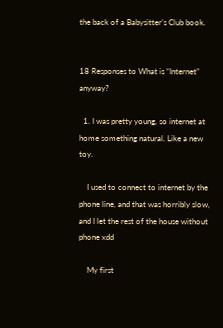the back of a Babysitter’s Club book.


18 Responses to What is “Internet” anyway?

  1. I was pretty young, so internet at home something natural. Like a new toy.

    I used to connect to internet by the phone line, and that was horribly slow, and I let the rest of the house without phone xdd

    My first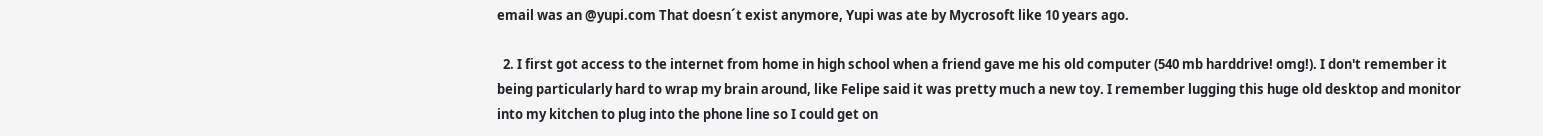email was an @yupi.com That doesn´t exist anymore, Yupi was ate by Mycrosoft like 10 years ago.

  2. I first got access to the internet from home in high school when a friend gave me his old computer (540 mb harddrive! omg!). I don't remember it being particularly hard to wrap my brain around, like Felipe said it was pretty much a new toy. I remember lugging this huge old desktop and monitor into my kitchen to plug into the phone line so I could get on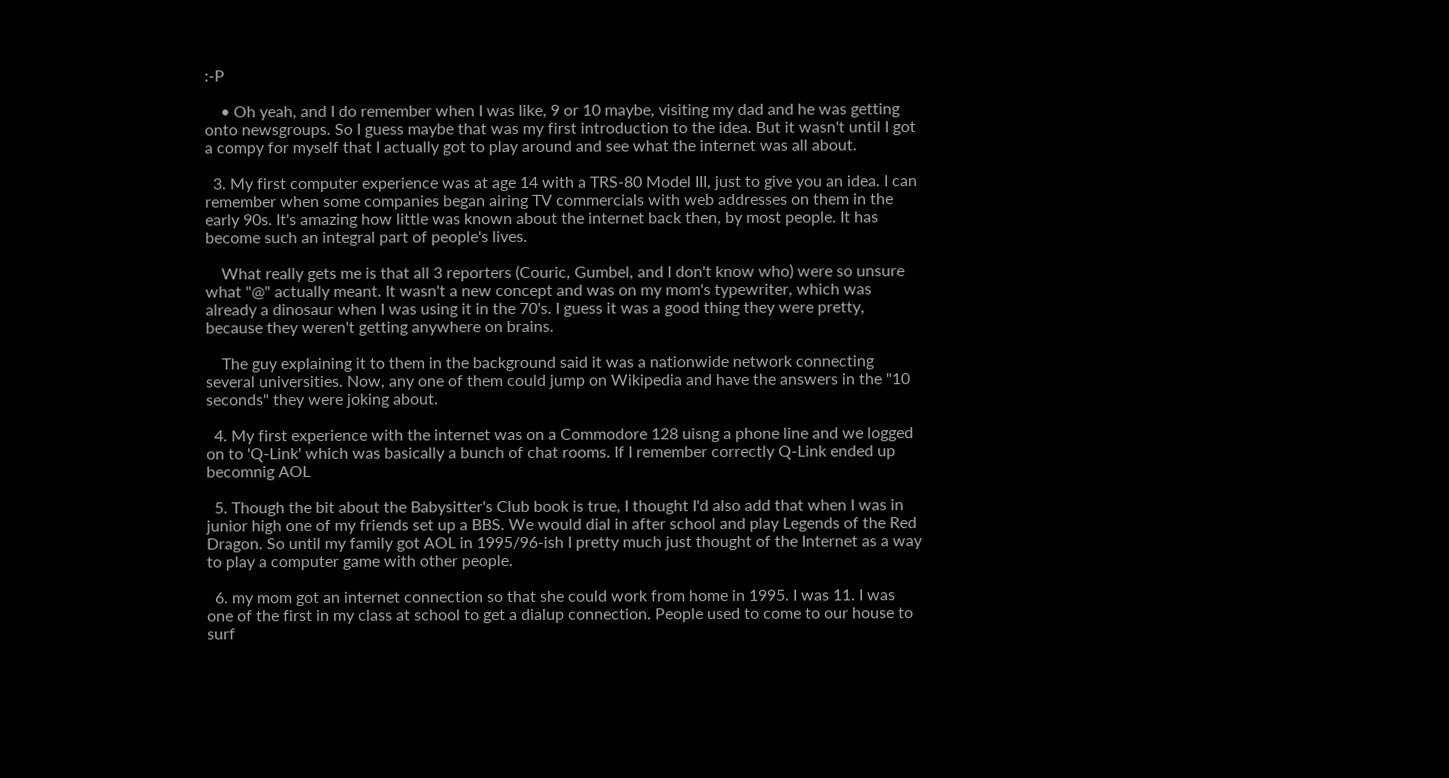:-P

    • Oh yeah, and I do remember when I was like, 9 or 10 maybe, visiting my dad and he was getting onto newsgroups. So I guess maybe that was my first introduction to the idea. But it wasn't until I got a compy for myself that I actually got to play around and see what the internet was all about.

  3. My first computer experience was at age 14 with a TRS-80 Model III, just to give you an idea. I can remember when some companies began airing TV commercials with web addresses on them in the early 90s. It's amazing how little was known about the internet back then, by most people. It has become such an integral part of people's lives.

    What really gets me is that all 3 reporters (Couric, Gumbel, and I don't know who) were so unsure what "@" actually meant. It wasn't a new concept and was on my mom's typewriter, which was already a dinosaur when I was using it in the 70's. I guess it was a good thing they were pretty, because they weren't getting anywhere on brains.

    The guy explaining it to them in the background said it was a nationwide network connecting several universities. Now, any one of them could jump on Wikipedia and have the answers in the "10 seconds" they were joking about.

  4. My first experience with the internet was on a Commodore 128 uisng a phone line and we logged on to 'Q-Link' which was basically a bunch of chat rooms. If I remember correctly Q-Link ended up becomnig AOL

  5. Though the bit about the Babysitter's Club book is true, I thought I'd also add that when I was in junior high one of my friends set up a BBS. We would dial in after school and play Legends of the Red Dragon. So until my family got AOL in 1995/96-ish I pretty much just thought of the Internet as a way to play a computer game with other people.

  6. my mom got an internet connection so that she could work from home in 1995. I was 11. I was one of the first in my class at school to get a dialup connection. People used to come to our house to surf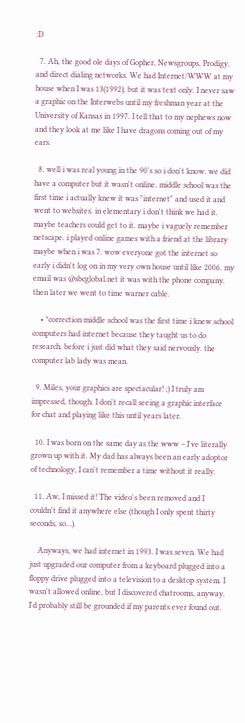:D

  7. Ah, the good ole days of Gopher, Newsgroups, Prodigy, and direct dialing networks. We had Internet/WWW at my house when I was 13(1992), but it was text only. I never saw a graphic on the Interwebs until my freshman year at the University of Kansas in 1997. I tell that to my nephews now and they look at me like I have dragons coming out of my ears.

  8. well i was real young in the 90's so i don't know. we did have a computer but it wasn't online. middle school was the first time i actually knew it was "internet" and used it and went to websites. in elementary i don't think we had it. maybe teachers could get to it. maybe i vaguely remember netscape. i played online games with a friend at the library maybe when i was 7. wow everyone got the internet so early i didn't log on in my very own house until like 2006. my email was @sbcglobal.net it was with the phone company. then later we went to time warner cable.

    • *correction middle school was the first time i knew school computers had internet because they taught us to do research. before i just did what they said nervously. the computer lab lady was mean.

  9. Miles, your graphics are spectacular! ;) I truly am impressed, though. I don't recall seeing a graphic interface for chat and playing like this until years later.

  10. I was born on the same day as the www – I've literally grown up with it. My dad has always been an early adoptor of technology, I can't remember a time without it really.

  11. Aw, I missed it! The video's been removed and I couldn't find it anywhere else (though I only spent thirty seconds, so…).

    Anyways, we had internet in 1993. I was seven. We had just upgraded our computer from a keyboard plugged into a floppy drive plugged into a television to a desktop system. I wasn't allowed online, but I discovered chatrooms, anyway. I'd probably still be grounded if my parents ever found out.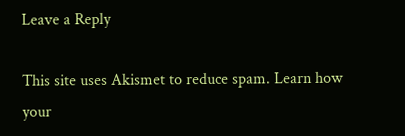Leave a Reply

This site uses Akismet to reduce spam. Learn how your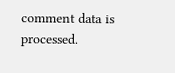comment data is processed.